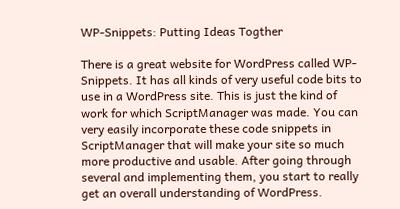WP-Snippets: Putting Ideas Togther

There is a great website for WordPress called WP-Snippets. It has all kinds of very useful code bits to use in a WordPress site. This is just the kind of work for which ScriptManager was made. You can very easily incorporate these code snippets in ScriptManager that will make your site so much more productive and usable. After going through several and implementing them, you start to really get an overall understanding of WordPress.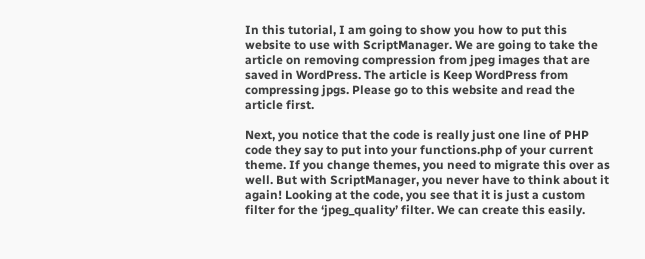In this tutorial, I am going to show you how to put this website to use with ScriptManager. We are going to take the article on removing compression from jpeg images that are saved in WordPress. The article is Keep WordPress from compressing jpgs. Please go to this website and read the article first.

Next, you notice that the code is really just one line of PHP code they say to put into your functions.php of your current theme. If you change themes, you need to migrate this over as well. But with ScriptManager, you never have to think about it again! Looking at the code, you see that it is just a custom filter for the ‘jpeg_quality’ filter. We can create this easily.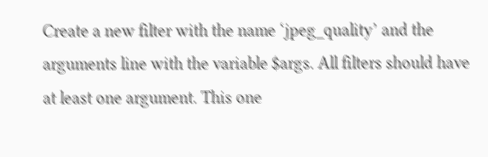Create a new filter with the name ‘jpeg_quality’ and the arguments line with the variable $args. All filters should have at least one argument. This one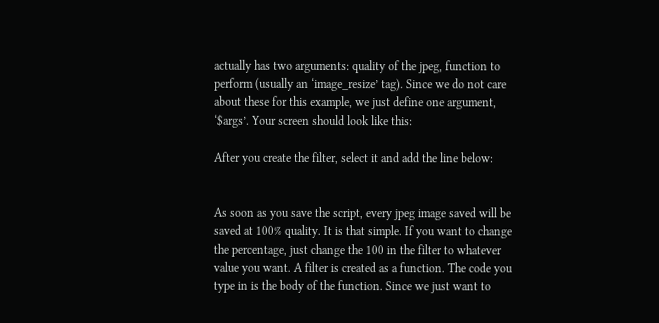actually has two arguments: quality of the jpeg, function to perform (usually an ‘image_resize’ tag). Since we do not care about these for this example, we just define one argument, ‘$args’. Your screen should look like this:

After you create the filter, select it and add the line below:


As soon as you save the script, every jpeg image saved will be saved at 100% quality. It is that simple. If you want to change the percentage, just change the 100 in the filter to whatever value you want. A filter is created as a function. The code you type in is the body of the function. Since we just want to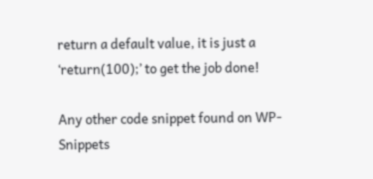return a default value, it is just a ‘return(100);’ to get the job done!

Any other code snippet found on WP-Snippets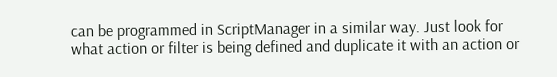can be programmed in ScriptManager in a similar way. Just look for what action or filter is being defined and duplicate it with an action or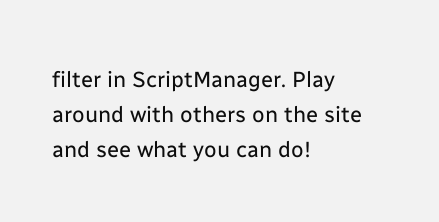filter in ScriptManager. Play around with others on the site and see what you can do!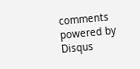comments powered by Disqus